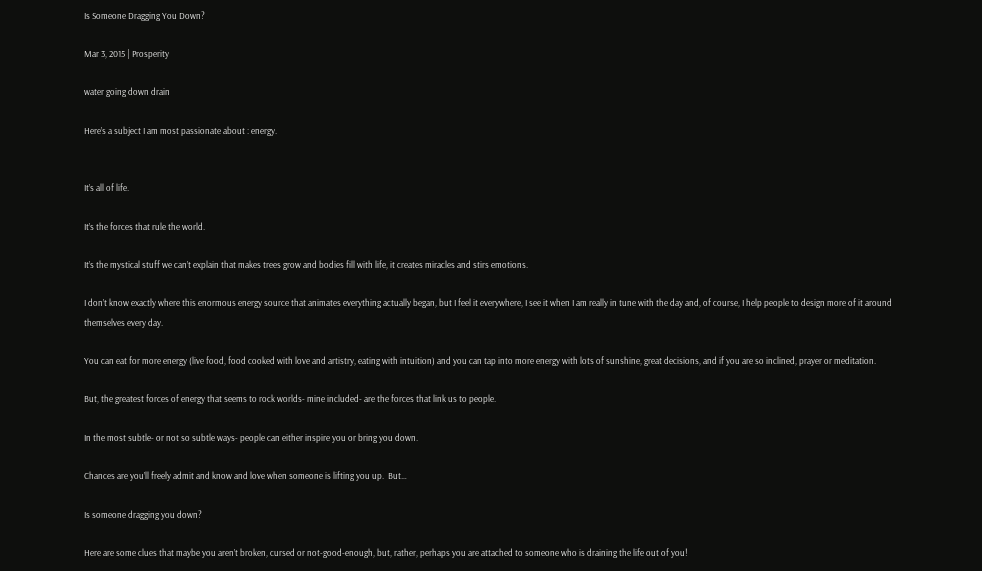Is Someone Dragging You Down?

Mar 3, 2015 | Prosperity

water going down drain

Here’s a subject I am most passionate about : energy.


It’s all of life.

It’s the forces that rule the world.

It’s the mystical stuff we can’t explain that makes trees grow and bodies fill with life, it creates miracles and stirs emotions.

I don’t know exactly where this enormous energy source that animates everything actually began, but I feel it everywhere, I see it when I am really in tune with the day and, of course, I help people to design more of it around themselves every day.

You can eat for more energy (live food, food cooked with love and artistry, eating with intuition) and you can tap into more energy with lots of sunshine, great decisions, and if you are so inclined, prayer or meditation.

But, the greatest forces of energy that seems to rock worlds- mine included- are the forces that link us to people.

In the most subtle- or not so subtle ways- people can either inspire you or bring you down.

Chances are you’ll freely admit and know and love when someone is lifting you up.  But…

Is someone dragging you down?

Here are some clues that maybe you aren’t broken, cursed or not-good-enough, but, rather, perhaps you are attached to someone who is draining the life out of you!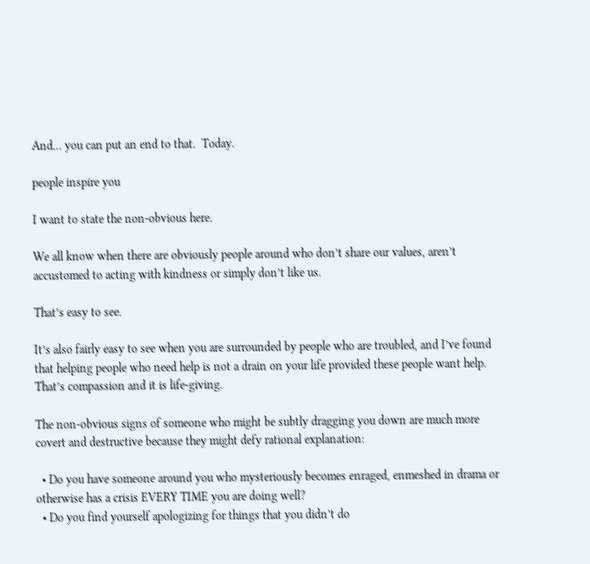And… you can put an end to that.  Today.

people inspire you

I want to state the non-obvious here.

We all know when there are obviously people around who don’t share our values, aren’t accustomed to acting with kindness or simply don’t like us.

That’s easy to see.

It’s also fairly easy to see when you are surrounded by people who are troubled, and I’ve found that helping people who need help is not a drain on your life provided these people want help. That’s compassion and it is life-giving.

The non-obvious signs of someone who might be subtly dragging you down are much more covert and destructive because they might defy rational explanation:

  • Do you have someone around you who mysteriously becomes enraged, enmeshed in drama or otherwise has a crisis EVERY TIME you are doing well?
  • Do you find yourself apologizing for things that you didn’t do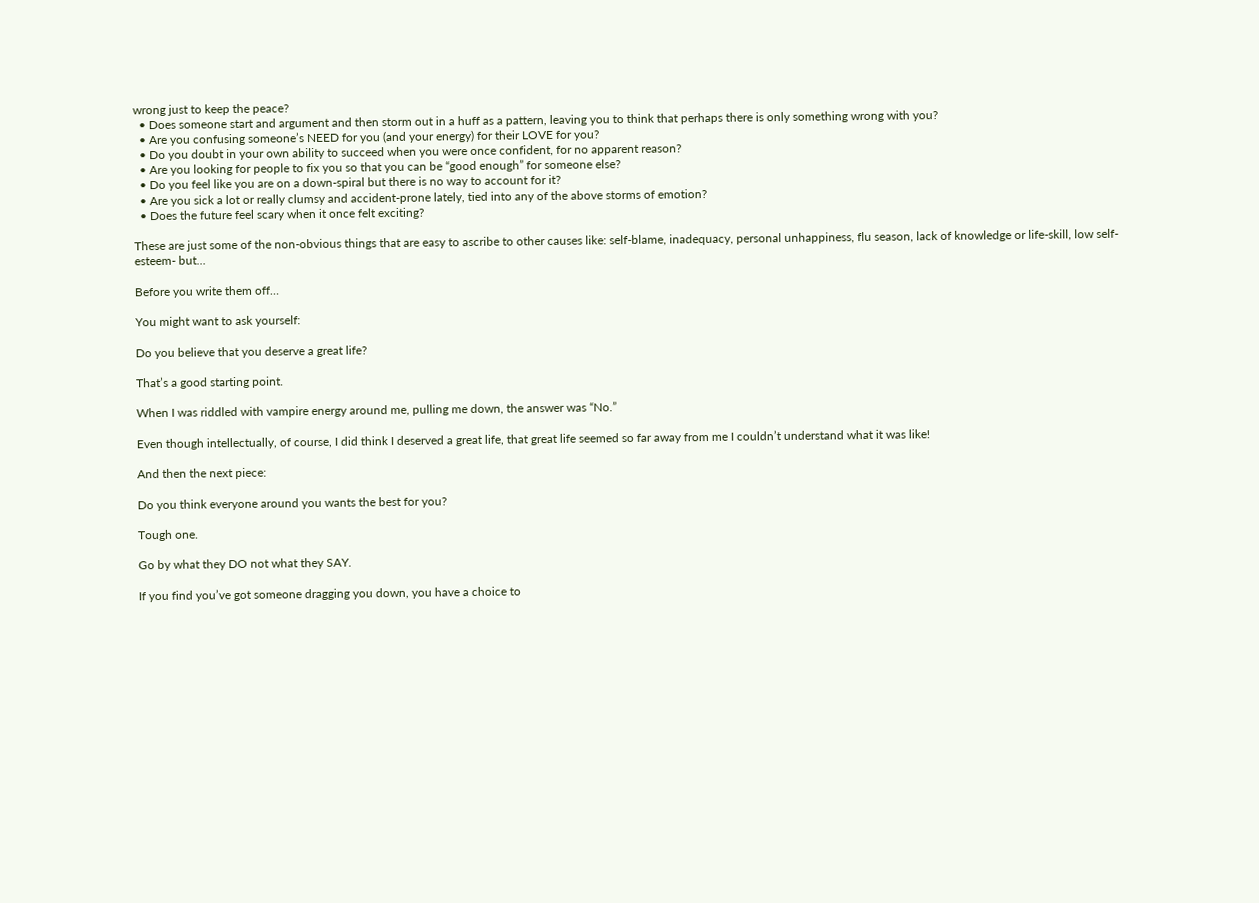wrong just to keep the peace?
  • Does someone start and argument and then storm out in a huff as a pattern, leaving you to think that perhaps there is only something wrong with you?
  • Are you confusing someone’s NEED for you (and your energy) for their LOVE for you?
  • Do you doubt in your own ability to succeed when you were once confident, for no apparent reason?
  • Are you looking for people to fix you so that you can be “good enough” for someone else?
  • Do you feel like you are on a down-spiral but there is no way to account for it?
  • Are you sick a lot or really clumsy and accident-prone lately, tied into any of the above storms of emotion?
  • Does the future feel scary when it once felt exciting?

These are just some of the non-obvious things that are easy to ascribe to other causes like: self-blame, inadequacy, personal unhappiness, flu season, lack of knowledge or life-skill, low self-esteem- but…

Before you write them off…

You might want to ask yourself:

Do you believe that you deserve a great life?

That’s a good starting point.

When I was riddled with vampire energy around me, pulling me down, the answer was “No.”

Even though intellectually, of course, I did think I deserved a great life, that great life seemed so far away from me I couldn’t understand what it was like!

And then the next piece:

Do you think everyone around you wants the best for you?

Tough one.

Go by what they DO not what they SAY.

If you find you’ve got someone dragging you down, you have a choice to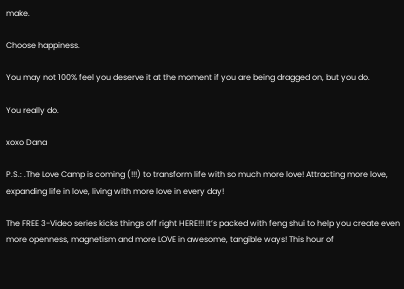make.

Choose happiness.

You may not 100% feel you deserve it at the moment if you are being dragged on, but you do.

You really do.

xoxo Dana

P.S.: .The Love Camp is coming (!!!) to transform life with so much more love! Attracting more love, expanding life in love, living with more love in every day!

The FREE 3-Video series kicks things off right HERE!!! It’s packed with feng shui to help you create even more openness, magnetism and more LOVE in awesome, tangible ways! This hour of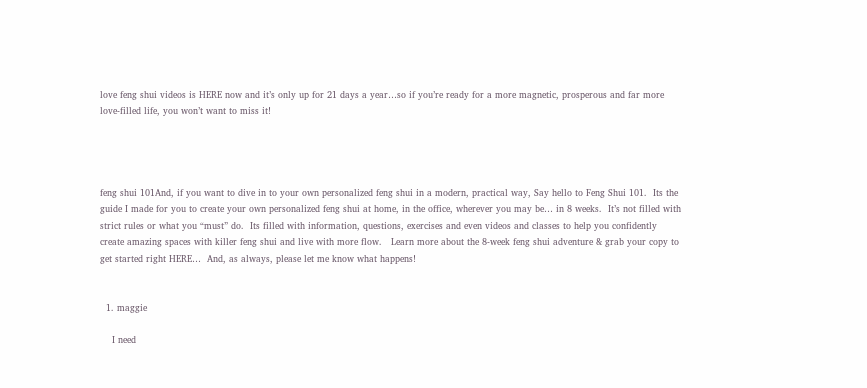love feng shui videos is HERE now and it’s only up for 21 days a year…so if you’re ready for a more magnetic, prosperous and far more love-filled life, you won’t want to miss it!




feng shui 101And, if you want to dive in to your own personalized feng shui in a modern, practical way, Say hello to Feng Shui 101.  Its the guide I made for you to create your own personalized feng shui at home, in the office, wherever you may be… in 8 weeks.  It’s not filled with strict rules or what you “must” do.  Its filled with information, questions, exercises and even videos and classes to help you confidently create amazing spaces with killer feng shui and live with more flow.   Learn more about the 8-week feng shui adventure & grab your copy to get started right HERE…  And, as always, please let me know what happens!


  1. maggie

    I need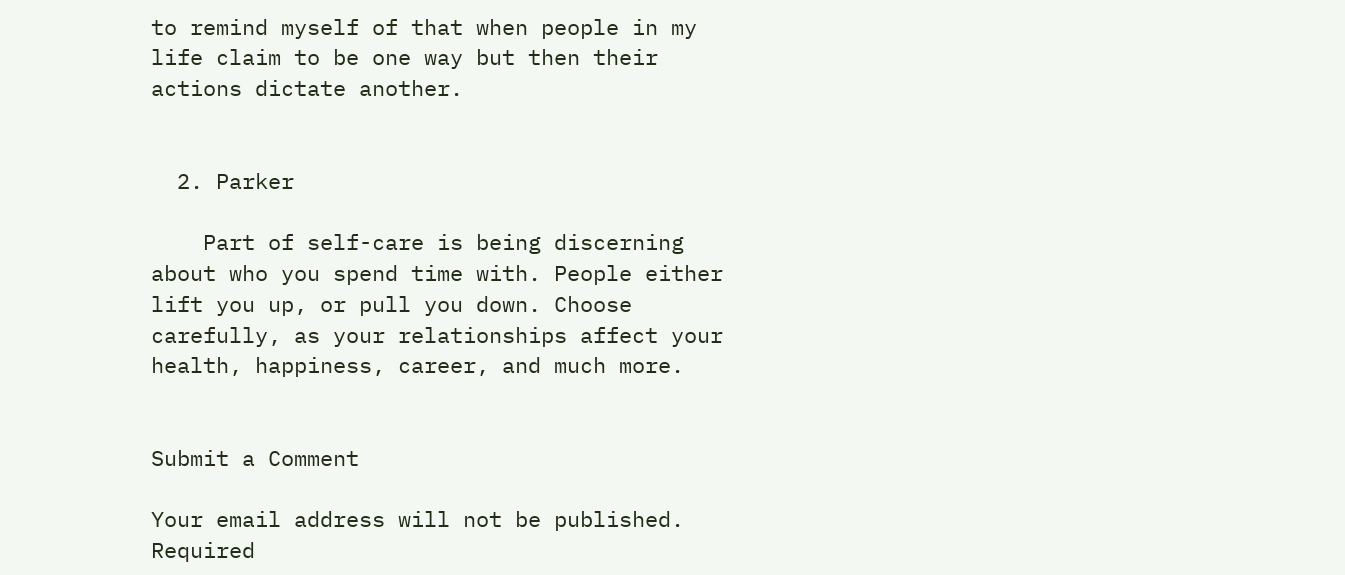to remind myself of that when people in my life claim to be one way but then their actions dictate another.


  2. Parker

    Part of self-care is being discerning about who you spend time with. People either lift you up, or pull you down. Choose carefully, as your relationships affect your health, happiness, career, and much more.


Submit a Comment

Your email address will not be published. Required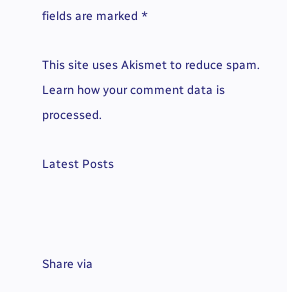fields are marked *

This site uses Akismet to reduce spam. Learn how your comment data is processed.

Latest Posts



Share via